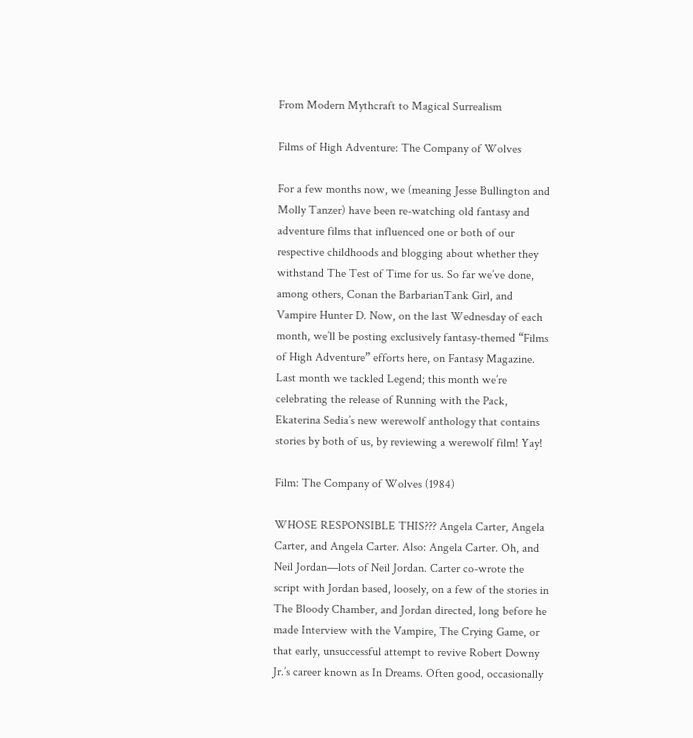From Modern Mythcraft to Magical Surrealism

Films of High Adventure: The Company of Wolves

For a few months now, we (meaning Jesse Bullington and Molly Tanzer) have been re-watching old fantasy and adventure films that influenced one or both of our respective childhoods and blogging about whether they withstand The Test of Time for us. So far we’ve done, among others, Conan the BarbarianTank Girl, and Vampire Hunter D. Now, on the last Wednesday of each month, we’ll be posting exclusively fantasy-themed “Films of High Adventure” efforts here, on Fantasy Magazine. Last month we tackled Legend; this month we’re celebrating the release of Running with the Pack, Ekaterina Sedia’s new werewolf anthology that contains stories by both of us, by reviewing a werewolf film! Yay!

Film: The Company of Wolves (1984)

WHOSE RESPONSIBLE THIS??? Angela Carter, Angela Carter, and Angela Carter. Also: Angela Carter. Oh, and Neil Jordan—lots of Neil Jordan. Carter co-wrote the script with Jordan based, loosely, on a few of the stories in The Bloody Chamber, and Jordan directed, long before he made Interview with the Vampire, The Crying Game, or that early, unsuccessful attempt to revive Robert Downy Jr.’s career known as In Dreams. Often good, occasionally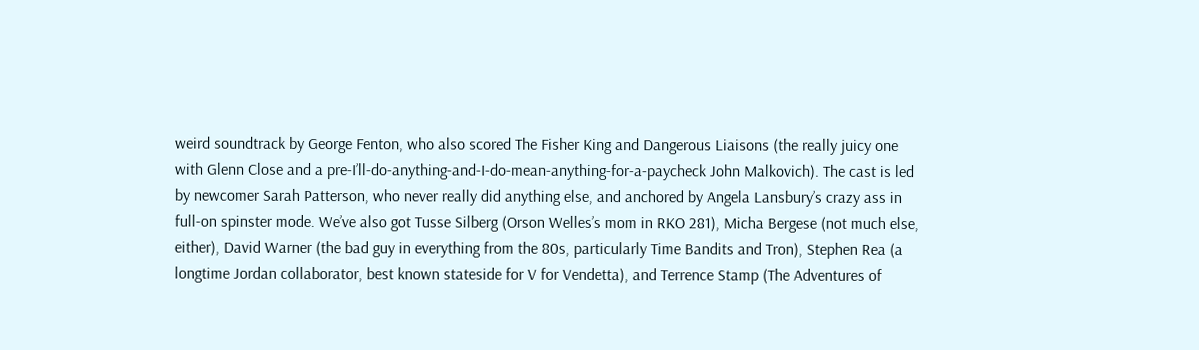weird soundtrack by George Fenton, who also scored The Fisher King and Dangerous Liaisons (the really juicy one with Glenn Close and a pre-I’ll-do-anything-and-I-do-mean-anything-for-a-paycheck John Malkovich). The cast is led by newcomer Sarah Patterson, who never really did anything else, and anchored by Angela Lansbury’s crazy ass in full-on spinster mode. We’ve also got Tusse Silberg (Orson Welles’s mom in RKO 281), Micha Bergese (not much else, either), David Warner (the bad guy in everything from the 80s, particularly Time Bandits and Tron), Stephen Rea (a longtime Jordan collaborator, best known stateside for V for Vendetta), and Terrence Stamp (The Adventures of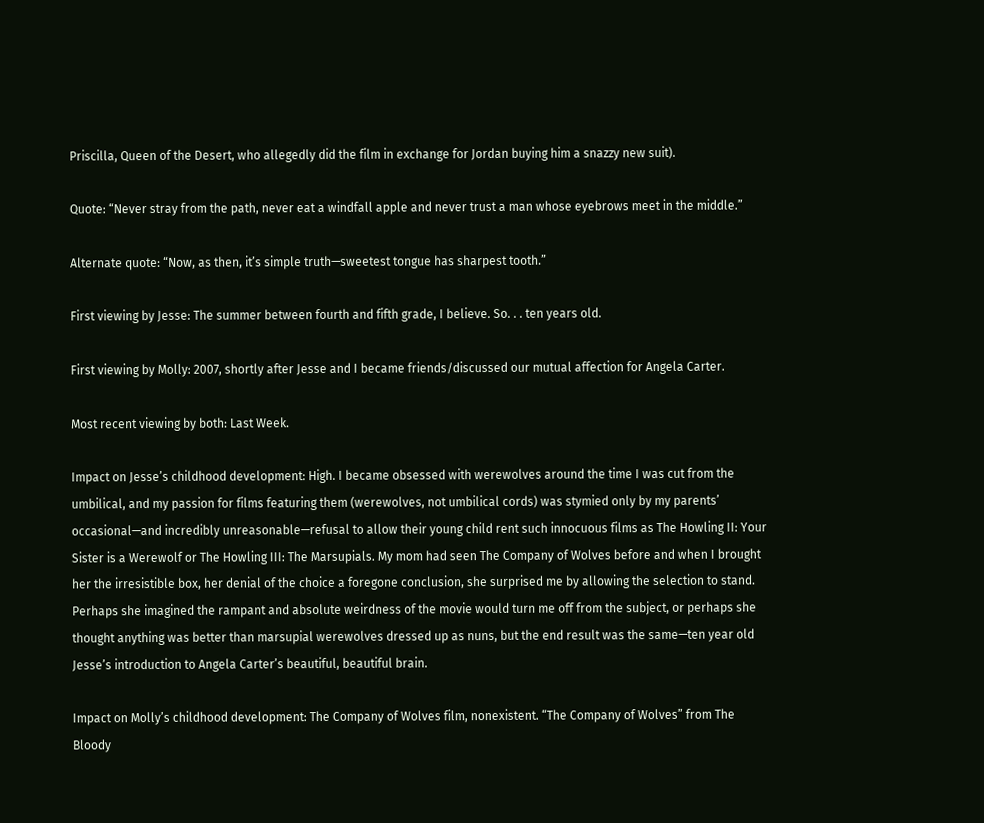Priscilla, Queen of the Desert, who allegedly did the film in exchange for Jordan buying him a snazzy new suit).

Quote: “Never stray from the path, never eat a windfall apple and never trust a man whose eyebrows meet in the middle.”

Alternate quote: “Now, as then, it’s simple truth—sweetest tongue has sharpest tooth.”

First viewing by Jesse: The summer between fourth and fifth grade, I believe. So. . . ten years old.

First viewing by Molly: 2007, shortly after Jesse and I became friends/discussed our mutual affection for Angela Carter.

Most recent viewing by both: Last Week.

Impact on Jesse’s childhood development: High. I became obsessed with werewolves around the time I was cut from the umbilical, and my passion for films featuring them (werewolves, not umbilical cords) was stymied only by my parents’ occasional—and incredibly unreasonable—refusal to allow their young child rent such innocuous films as The Howling II: Your Sister is a Werewolf or The Howling III: The Marsupials. My mom had seen The Company of Wolves before and when I brought her the irresistible box, her denial of the choice a foregone conclusion, she surprised me by allowing the selection to stand. Perhaps she imagined the rampant and absolute weirdness of the movie would turn me off from the subject, or perhaps she thought anything was better than marsupial werewolves dressed up as nuns, but the end result was the same—ten year old Jesse’s introduction to Angela Carter’s beautiful, beautiful brain.

Impact on Molly’s childhood development: The Company of Wolves film, nonexistent. “The Company of Wolves” from The Bloody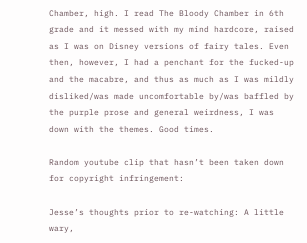Chamber, high. I read The Bloody Chamber in 6th grade and it messed with my mind hardcore, raised as I was on Disney versions of fairy tales. Even then, however, I had a penchant for the fucked-up and the macabre, and thus as much as I was mildly disliked/was made uncomfortable by/was baffled by the purple prose and general weirdness, I was down with the themes. Good times.

Random youtube clip that hasn’t been taken down for copyright infringement:

Jesse’s thoughts prior to re-watching: A little wary,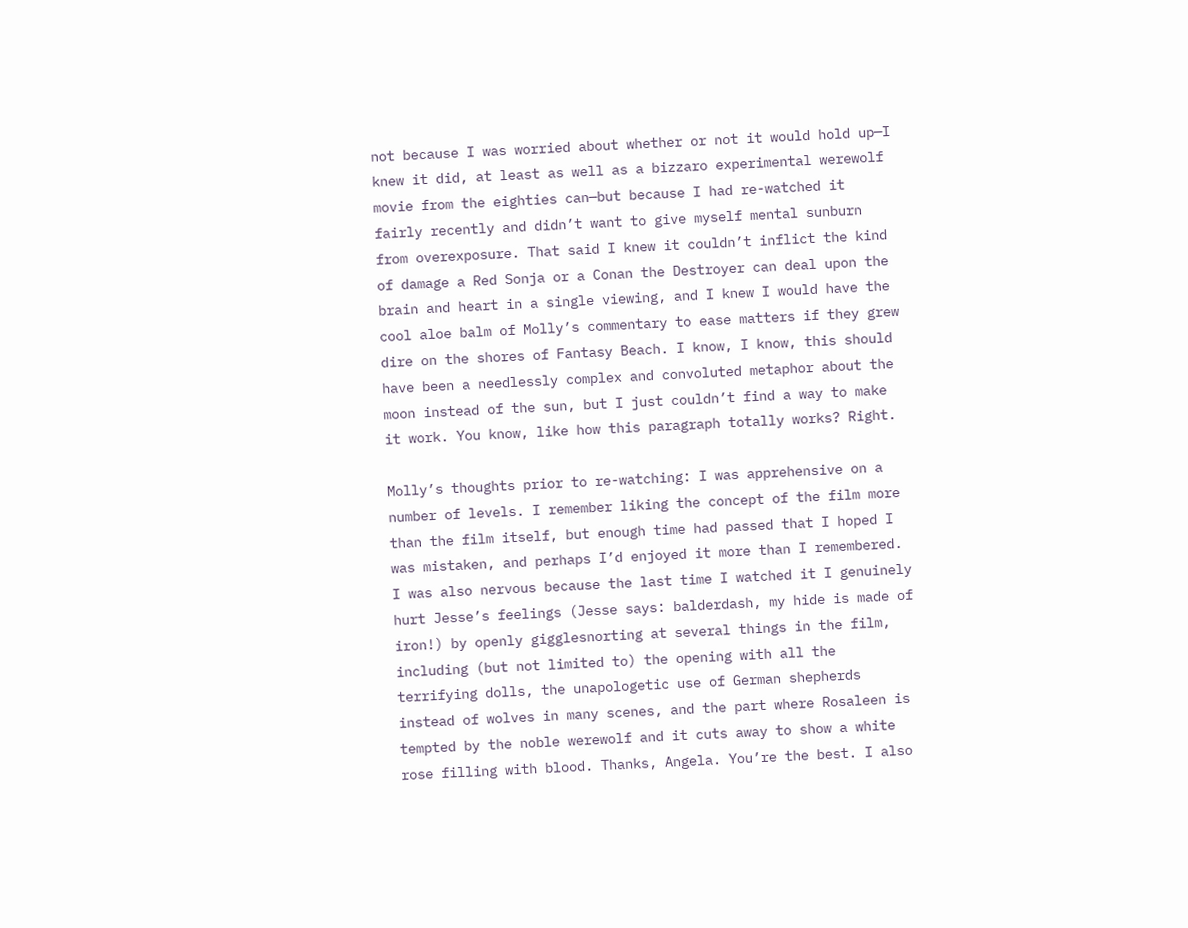not because I was worried about whether or not it would hold up—I knew it did, at least as well as a bizzaro experimental werewolf movie from the eighties can—but because I had re-watched it fairly recently and didn’t want to give myself mental sunburn from overexposure. That said I knew it couldn’t inflict the kind of damage a Red Sonja or a Conan the Destroyer can deal upon the brain and heart in a single viewing, and I knew I would have the cool aloe balm of Molly’s commentary to ease matters if they grew dire on the shores of Fantasy Beach. I know, I know, this should have been a needlessly complex and convoluted metaphor about the moon instead of the sun, but I just couldn’t find a way to make it work. You know, like how this paragraph totally works? Right.

Molly’s thoughts prior to re-watching: I was apprehensive on a number of levels. I remember liking the concept of the film more than the film itself, but enough time had passed that I hoped I was mistaken, and perhaps I’d enjoyed it more than I remembered.  I was also nervous because the last time I watched it I genuinely hurt Jesse’s feelings (Jesse says: balderdash, my hide is made of iron!) by openly gigglesnorting at several things in the film, including (but not limited to) the opening with all the terrifying dolls, the unapologetic use of German shepherds instead of wolves in many scenes, and the part where Rosaleen is tempted by the noble werewolf and it cuts away to show a white rose filling with blood. Thanks, Angela. You’re the best. I also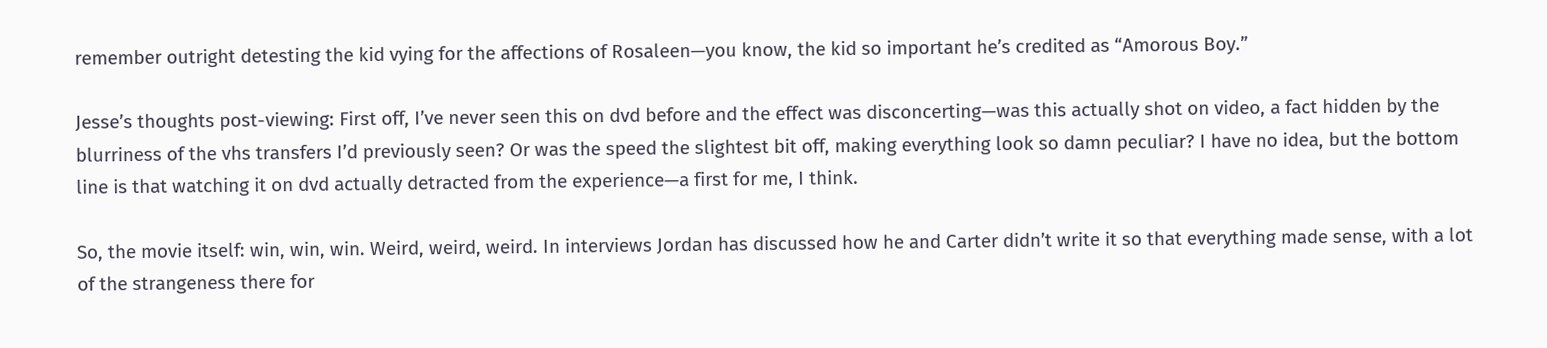remember outright detesting the kid vying for the affections of Rosaleen—you know, the kid so important he’s credited as “Amorous Boy.”

Jesse’s thoughts post-viewing: First off, I’ve never seen this on dvd before and the effect was disconcerting—was this actually shot on video, a fact hidden by the blurriness of the vhs transfers I’d previously seen? Or was the speed the slightest bit off, making everything look so damn peculiar? I have no idea, but the bottom line is that watching it on dvd actually detracted from the experience—a first for me, I think.

So, the movie itself: win, win, win. Weird, weird, weird. In interviews Jordan has discussed how he and Carter didn’t write it so that everything made sense, with a lot of the strangeness there for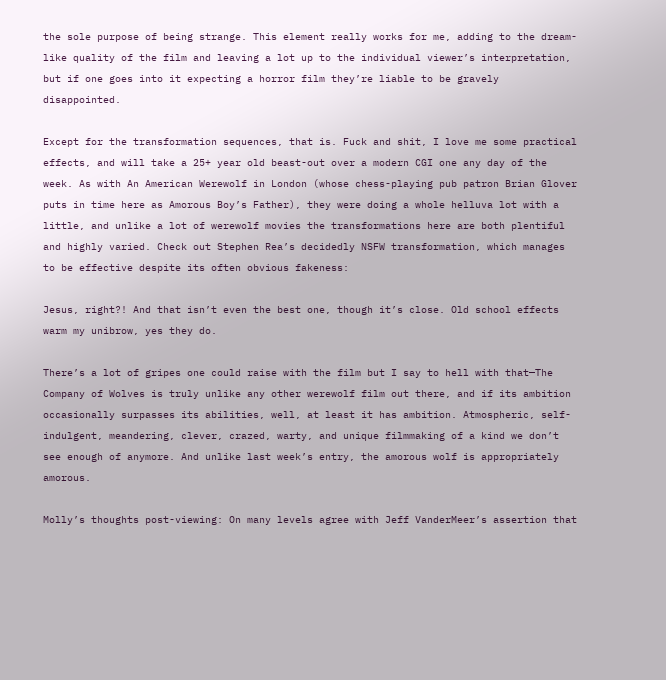the sole purpose of being strange. This element really works for me, adding to the dream-like quality of the film and leaving a lot up to the individual viewer’s interpretation, but if one goes into it expecting a horror film they’re liable to be gravely disappointed.

Except for the transformation sequences, that is. Fuck and shit, I love me some practical effects, and will take a 25+ year old beast-out over a modern CGI one any day of the week. As with An American Werewolf in London (whose chess-playing pub patron Brian Glover puts in time here as Amorous Boy’s Father), they were doing a whole helluva lot with a little, and unlike a lot of werewolf movies the transformations here are both plentiful and highly varied. Check out Stephen Rea’s decidedly NSFW transformation, which manages to be effective despite its often obvious fakeness:

Jesus, right?! And that isn’t even the best one, though it’s close. Old school effects warm my unibrow, yes they do.

There’s a lot of gripes one could raise with the film but I say to hell with that—The Company of Wolves is truly unlike any other werewolf film out there, and if its ambition occasionally surpasses its abilities, well, at least it has ambition. Atmospheric, self-indulgent, meandering, clever, crazed, warty, and unique filmmaking of a kind we don’t see enough of anymore. And unlike last week’s entry, the amorous wolf is appropriately amorous.

Molly’s thoughts post-viewing: On many levels agree with Jeff VanderMeer’s assertion that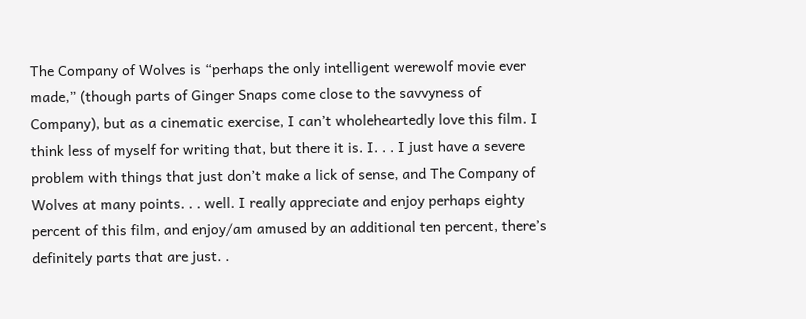The Company of Wolves is “perhaps the only intelligent werewolf movie ever made,” (though parts of Ginger Snaps come close to the savvyness of Company), but as a cinematic exercise, I can’t wholeheartedly love this film. I think less of myself for writing that, but there it is. I. . . I just have a severe problem with things that just don’t make a lick of sense, and The Company of Wolves at many points. . . well. I really appreciate and enjoy perhaps eighty percent of this film, and enjoy/am amused by an additional ten percent, there’s definitely parts that are just. .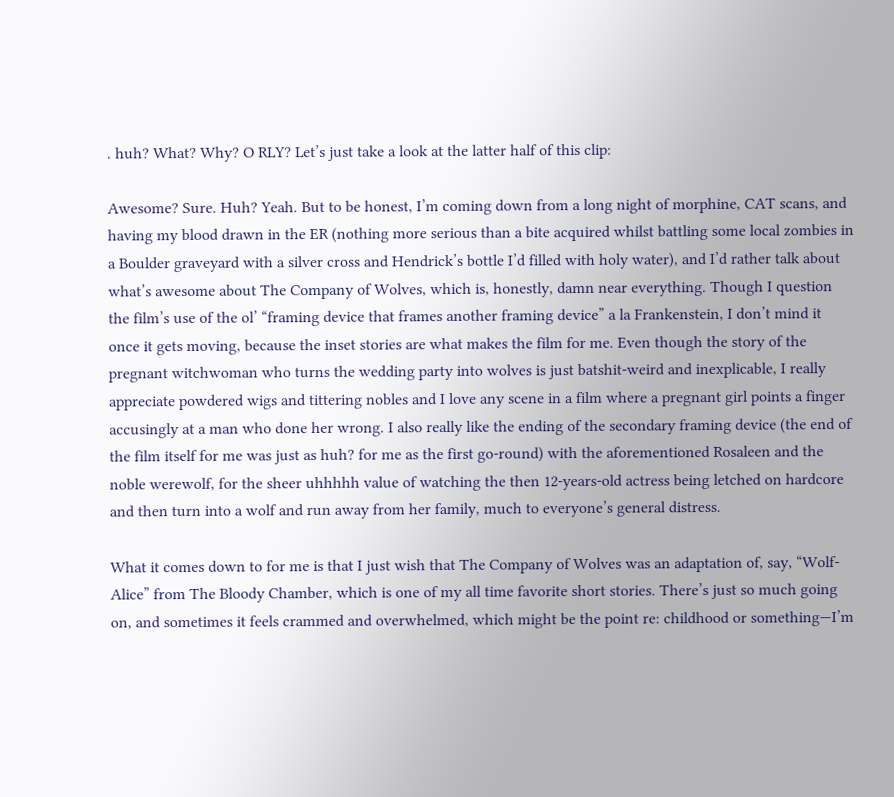. huh? What? Why? O RLY? Let’s just take a look at the latter half of this clip:

Awesome? Sure. Huh? Yeah. But to be honest, I’m coming down from a long night of morphine, CAT scans, and having my blood drawn in the ER (nothing more serious than a bite acquired whilst battling some local zombies in a Boulder graveyard with a silver cross and Hendrick’s bottle I’d filled with holy water), and I’d rather talk about what’s awesome about The Company of Wolves, which is, honestly, damn near everything. Though I question the film’s use of the ol’ “framing device that frames another framing device” a la Frankenstein, I don’t mind it once it gets moving, because the inset stories are what makes the film for me. Even though the story of the pregnant witchwoman who turns the wedding party into wolves is just batshit-weird and inexplicable, I really appreciate powdered wigs and tittering nobles and I love any scene in a film where a pregnant girl points a finger accusingly at a man who done her wrong. I also really like the ending of the secondary framing device (the end of the film itself for me was just as huh? for me as the first go-round) with the aforementioned Rosaleen and the noble werewolf, for the sheer uhhhhh value of watching the then 12-years-old actress being letched on hardcore and then turn into a wolf and run away from her family, much to everyone’s general distress.

What it comes down to for me is that I just wish that The Company of Wolves was an adaptation of, say, “Wolf-Alice” from The Bloody Chamber, which is one of my all time favorite short stories. There’s just so much going on, and sometimes it feels crammed and overwhelmed, which might be the point re: childhood or something—I’m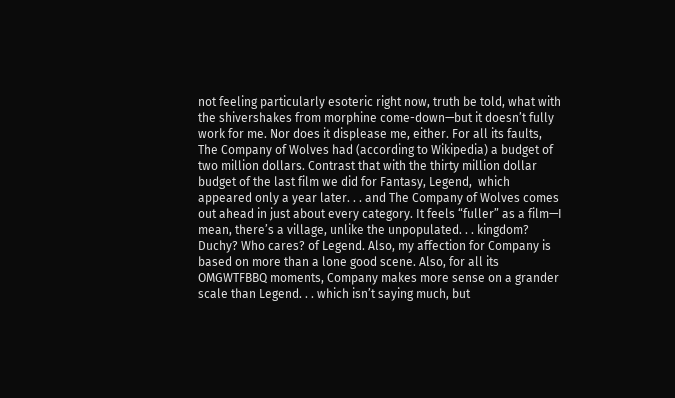not feeling particularly esoteric right now, truth be told, what with the shivershakes from morphine come-down—but it doesn’t fully work for me. Nor does it displease me, either. For all its faults, The Company of Wolves had (according to Wikipedia) a budget of two million dollars. Contrast that with the thirty million dollar budget of the last film we did for Fantasy, Legend,  which appeared only a year later. . . and The Company of Wolves comes out ahead in just about every category. It feels “fuller” as a film—I mean, there’s a village, unlike the unpopulated. . . kingdom? Duchy? Who cares? of Legend. Also, my affection for Company is based on more than a lone good scene. Also, for all its OMGWTFBBQ moments, Company makes more sense on a grander scale than Legend. . . which isn’t saying much, but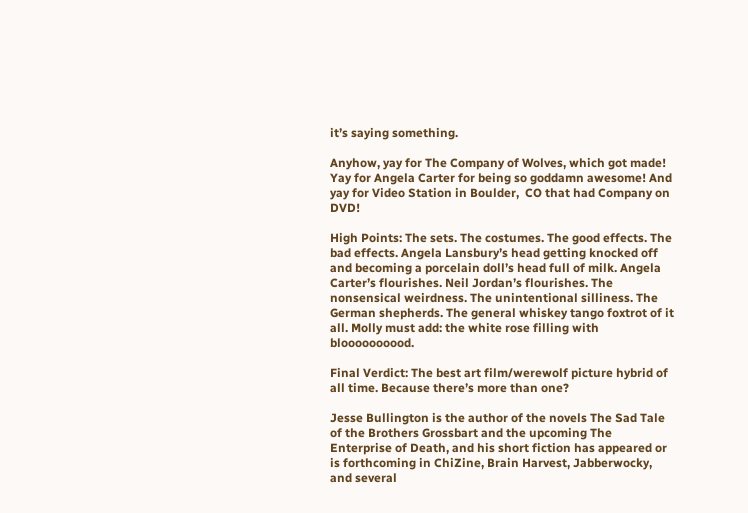it’s saying something.

Anyhow, yay for The Company of Wolves, which got made! Yay for Angela Carter for being so goddamn awesome! And yay for Video Station in Boulder,  CO that had Company on DVD!

High Points: The sets. The costumes. The good effects. The bad effects. Angela Lansbury’s head getting knocked off and becoming a porcelain doll’s head full of milk. Angela Carter’s flourishes. Neil Jordan’s flourishes. The nonsensical weirdness. The unintentional silliness. The German shepherds. The general whiskey tango foxtrot of it all. Molly must add: the white rose filling with bloooooooood.

Final Verdict: The best art film/werewolf picture hybrid of all time. Because there’s more than one?

Jesse Bullington is the author of the novels The Sad Tale of the Brothers Grossbart and the upcoming The Enterprise of Death, and his short fiction has appeared or is forthcoming in ChiZine, Brain Harvest, Jabberwocky, and several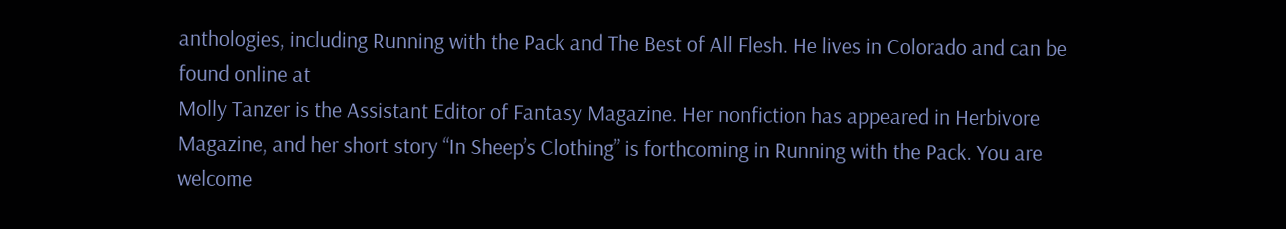anthologies, including Running with the Pack and The Best of All Flesh. He lives in Colorado and can be found online at
Molly Tanzer is the Assistant Editor of Fantasy Magazine. Her nonfiction has appeared in Herbivore Magazine, and her short story “In Sheep’s Clothing” is forthcoming in Running with the Pack. You are welcome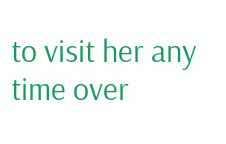to visit her any time over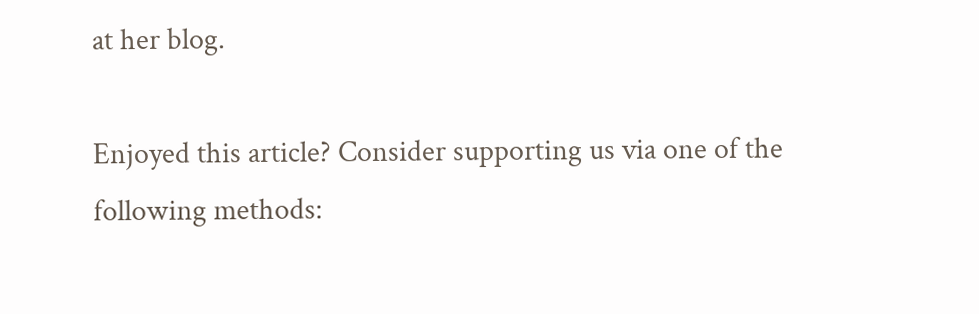at her blog.

Enjoyed this article? Consider supporting us via one of the following methods: